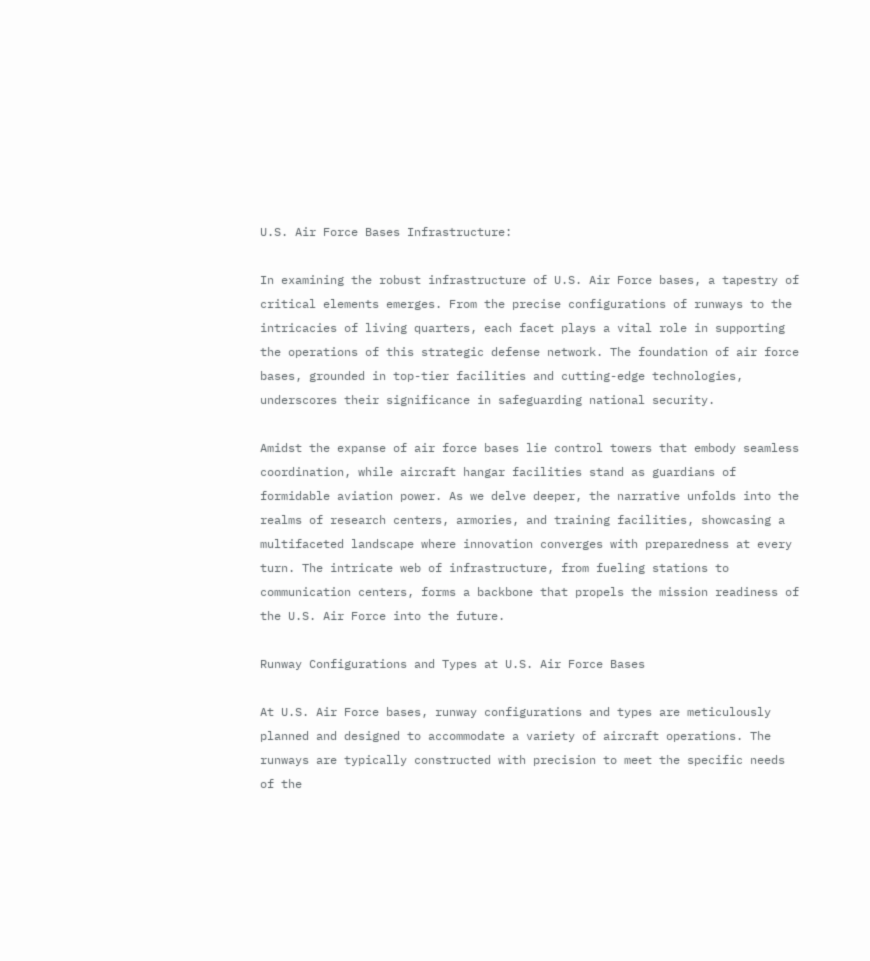U.S. Air Force Bases Infrastructure:

In examining the robust infrastructure of U.S. Air Force bases, a tapestry of critical elements emerges. From the precise configurations of runways to the intricacies of living quarters, each facet plays a vital role in supporting the operations of this strategic defense network. The foundation of air force bases, grounded in top-tier facilities and cutting-edge technologies, underscores their significance in safeguarding national security.

Amidst the expanse of air force bases lie control towers that embody seamless coordination, while aircraft hangar facilities stand as guardians of formidable aviation power. As we delve deeper, the narrative unfolds into the realms of research centers, armories, and training facilities, showcasing a multifaceted landscape where innovation converges with preparedness at every turn. The intricate web of infrastructure, from fueling stations to communication centers, forms a backbone that propels the mission readiness of the U.S. Air Force into the future.

Runway Configurations and Types at U.S. Air Force Bases

At U.S. Air Force bases, runway configurations and types are meticulously planned and designed to accommodate a variety of aircraft operations. The runways are typically constructed with precision to meet the specific needs of the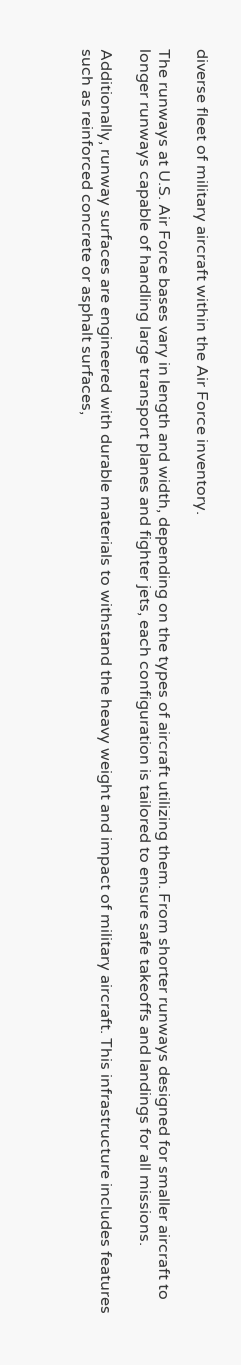diverse fleet of military aircraft within the Air Force inventory.

The runways at U.S. Air Force bases vary in length and width, depending on the types of aircraft utilizing them. From shorter runways designed for smaller aircraft to longer runways capable of handling large transport planes and fighter jets, each configuration is tailored to ensure safe takeoffs and landings for all missions.

Additionally, runway surfaces are engineered with durable materials to withstand the heavy weight and impact of military aircraft. This infrastructure includes features such as reinforced concrete or asphalt surfaces,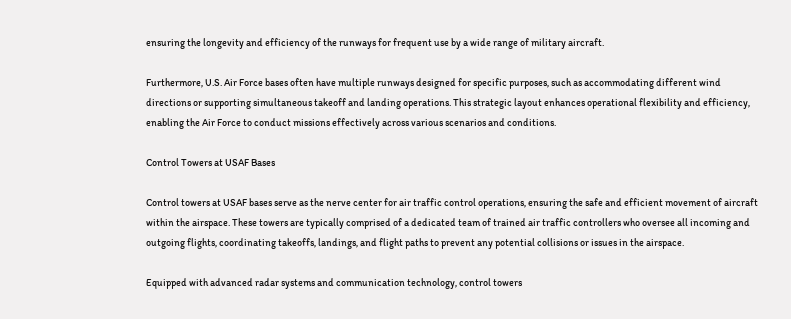ensuring the longevity and efficiency of the runways for frequent use by a wide range of military aircraft.

Furthermore, U.S. Air Force bases often have multiple runways designed for specific purposes, such as accommodating different wind directions or supporting simultaneous takeoff and landing operations. This strategic layout enhances operational flexibility and efficiency, enabling the Air Force to conduct missions effectively across various scenarios and conditions.

Control Towers at USAF Bases

Control towers at USAF bases serve as the nerve center for air traffic control operations, ensuring the safe and efficient movement of aircraft within the airspace. These towers are typically comprised of a dedicated team of trained air traffic controllers who oversee all incoming and outgoing flights, coordinating takeoffs, landings, and flight paths to prevent any potential collisions or issues in the airspace.

Equipped with advanced radar systems and communication technology, control towers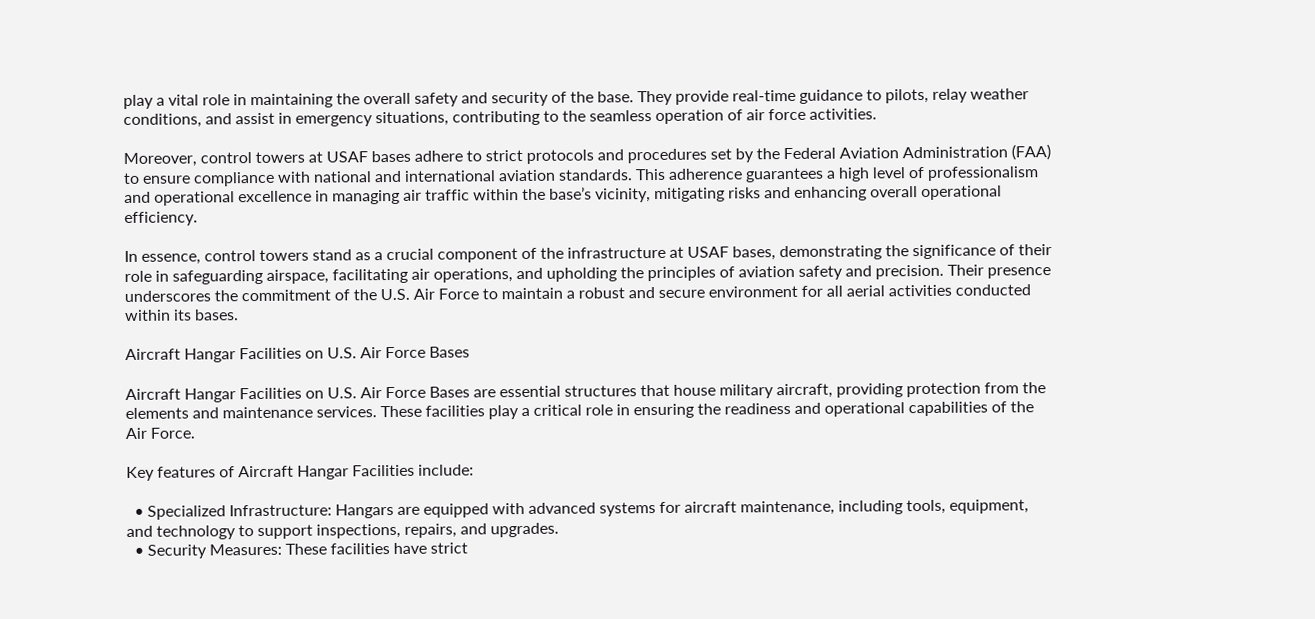play a vital role in maintaining the overall safety and security of the base. They provide real-time guidance to pilots, relay weather conditions, and assist in emergency situations, contributing to the seamless operation of air force activities.

Moreover, control towers at USAF bases adhere to strict protocols and procedures set by the Federal Aviation Administration (FAA) to ensure compliance with national and international aviation standards. This adherence guarantees a high level of professionalism and operational excellence in managing air traffic within the base’s vicinity, mitigating risks and enhancing overall operational efficiency.

In essence, control towers stand as a crucial component of the infrastructure at USAF bases, demonstrating the significance of their role in safeguarding airspace, facilitating air operations, and upholding the principles of aviation safety and precision. Their presence underscores the commitment of the U.S. Air Force to maintain a robust and secure environment for all aerial activities conducted within its bases.

Aircraft Hangar Facilities on U.S. Air Force Bases

Aircraft Hangar Facilities on U.S. Air Force Bases are essential structures that house military aircraft, providing protection from the elements and maintenance services. These facilities play a critical role in ensuring the readiness and operational capabilities of the Air Force.

Key features of Aircraft Hangar Facilities include:

  • Specialized Infrastructure: Hangars are equipped with advanced systems for aircraft maintenance, including tools, equipment, and technology to support inspections, repairs, and upgrades.
  • Security Measures: These facilities have strict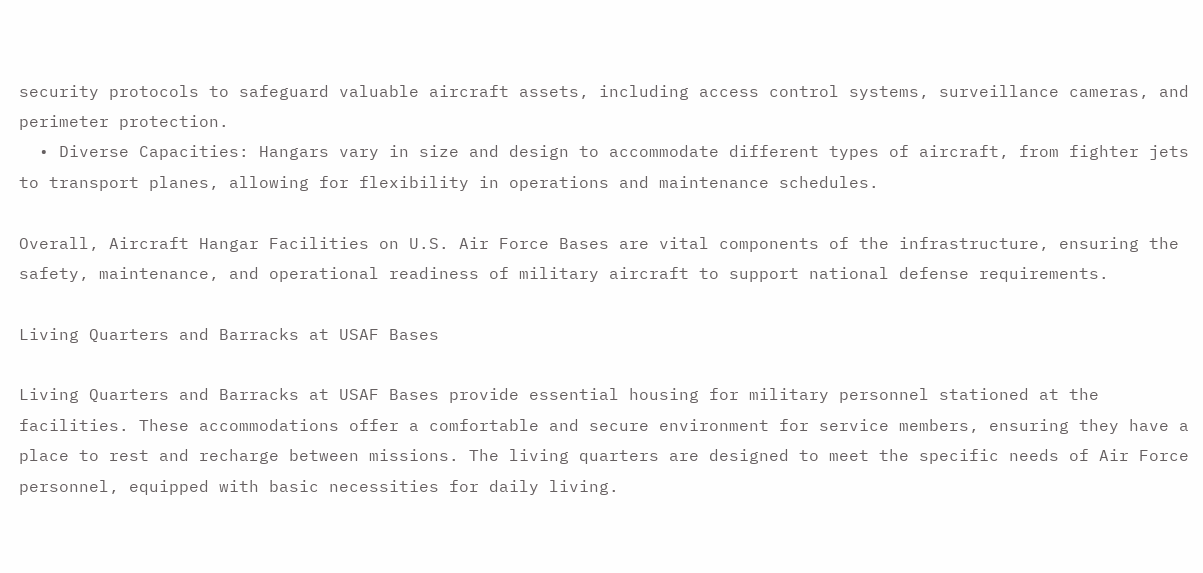security protocols to safeguard valuable aircraft assets, including access control systems, surveillance cameras, and perimeter protection.
  • Diverse Capacities: Hangars vary in size and design to accommodate different types of aircraft, from fighter jets to transport planes, allowing for flexibility in operations and maintenance schedules.

Overall, Aircraft Hangar Facilities on U.S. Air Force Bases are vital components of the infrastructure, ensuring the safety, maintenance, and operational readiness of military aircraft to support national defense requirements.

Living Quarters and Barracks at USAF Bases

Living Quarters and Barracks at USAF Bases provide essential housing for military personnel stationed at the facilities. These accommodations offer a comfortable and secure environment for service members, ensuring they have a place to rest and recharge between missions. The living quarters are designed to meet the specific needs of Air Force personnel, equipped with basic necessities for daily living.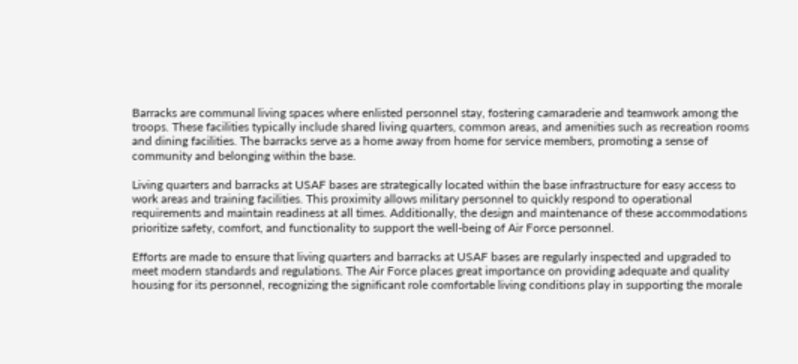Barracks are communal living spaces where enlisted personnel stay, fostering camaraderie and teamwork among the troops. These facilities typically include shared living quarters, common areas, and amenities such as recreation rooms and dining facilities. The barracks serve as a home away from home for service members, promoting a sense of community and belonging within the base.

Living quarters and barracks at USAF bases are strategically located within the base infrastructure for easy access to work areas and training facilities. This proximity allows military personnel to quickly respond to operational requirements and maintain readiness at all times. Additionally, the design and maintenance of these accommodations prioritize safety, comfort, and functionality to support the well-being of Air Force personnel.

Efforts are made to ensure that living quarters and barracks at USAF bases are regularly inspected and upgraded to meet modern standards and regulations. The Air Force places great importance on providing adequate and quality housing for its personnel, recognizing the significant role comfortable living conditions play in supporting the morale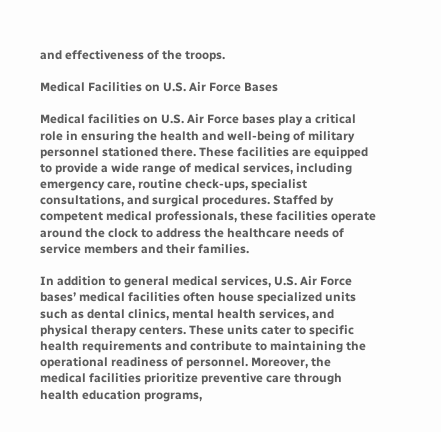and effectiveness of the troops.

Medical Facilities on U.S. Air Force Bases

Medical facilities on U.S. Air Force bases play a critical role in ensuring the health and well-being of military personnel stationed there. These facilities are equipped to provide a wide range of medical services, including emergency care, routine check-ups, specialist consultations, and surgical procedures. Staffed by competent medical professionals, these facilities operate around the clock to address the healthcare needs of service members and their families.

In addition to general medical services, U.S. Air Force bases’ medical facilities often house specialized units such as dental clinics, mental health services, and physical therapy centers. These units cater to specific health requirements and contribute to maintaining the operational readiness of personnel. Moreover, the medical facilities prioritize preventive care through health education programs,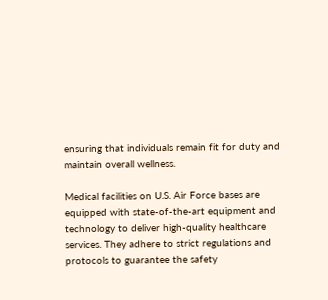ensuring that individuals remain fit for duty and maintain overall wellness.

Medical facilities on U.S. Air Force bases are equipped with state-of-the-art equipment and technology to deliver high-quality healthcare services. They adhere to strict regulations and protocols to guarantee the safety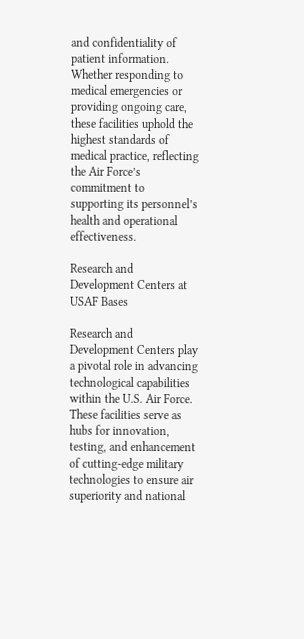and confidentiality of patient information. Whether responding to medical emergencies or providing ongoing care, these facilities uphold the highest standards of medical practice, reflecting the Air Force’s commitment to supporting its personnel’s health and operational effectiveness.

Research and Development Centers at USAF Bases

Research and Development Centers play a pivotal role in advancing technological capabilities within the U.S. Air Force. These facilities serve as hubs for innovation, testing, and enhancement of cutting-edge military technologies to ensure air superiority and national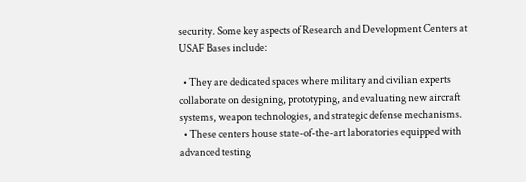security. Some key aspects of Research and Development Centers at USAF Bases include:

  • They are dedicated spaces where military and civilian experts collaborate on designing, prototyping, and evaluating new aircraft systems, weapon technologies, and strategic defense mechanisms.
  • These centers house state-of-the-art laboratories equipped with advanced testing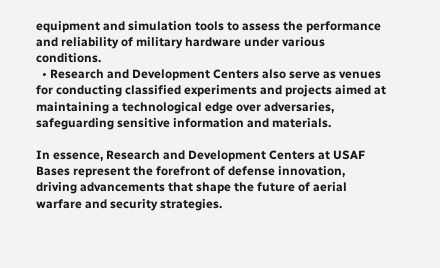equipment and simulation tools to assess the performance and reliability of military hardware under various conditions.
  • Research and Development Centers also serve as venues for conducting classified experiments and projects aimed at maintaining a technological edge over adversaries, safeguarding sensitive information and materials.

In essence, Research and Development Centers at USAF Bases represent the forefront of defense innovation, driving advancements that shape the future of aerial warfare and security strategies.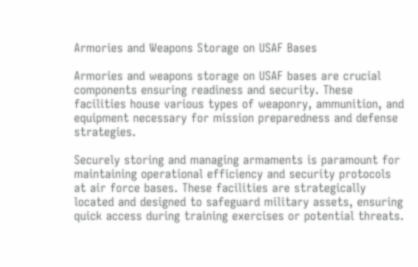Armories and Weapons Storage on USAF Bases

Armories and weapons storage on USAF bases are crucial components ensuring readiness and security. These facilities house various types of weaponry, ammunition, and equipment necessary for mission preparedness and defense strategies.

Securely storing and managing armaments is paramount for maintaining operational efficiency and security protocols at air force bases. These facilities are strategically located and designed to safeguard military assets, ensuring quick access during training exercises or potential threats.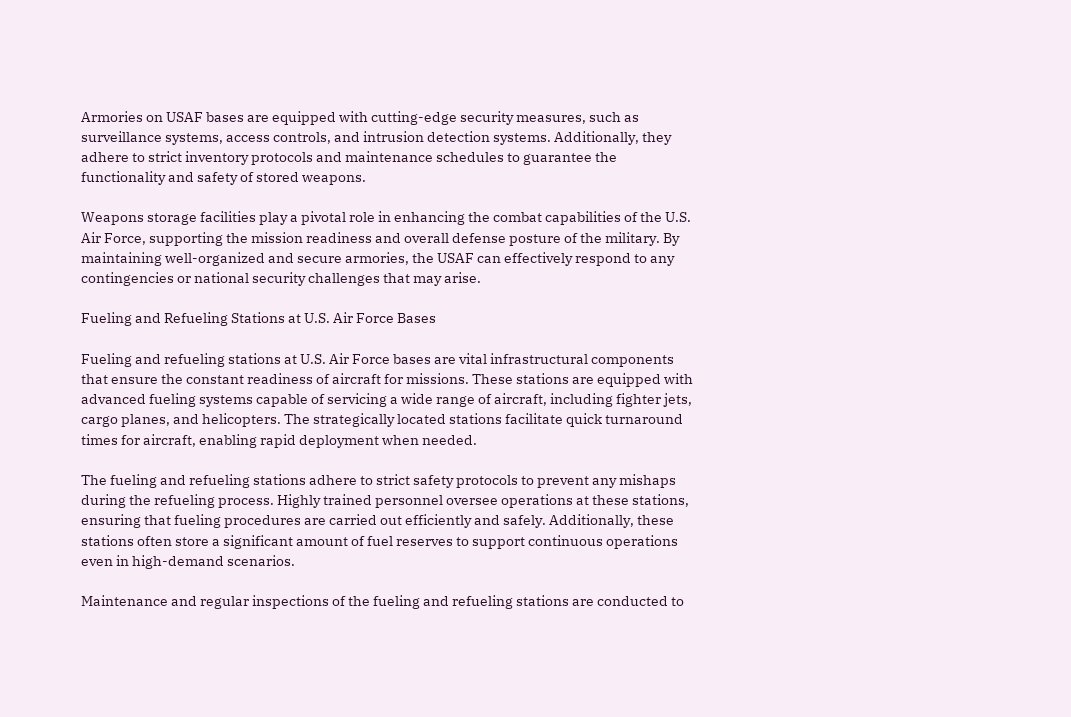Armories on USAF bases are equipped with cutting-edge security measures, such as surveillance systems, access controls, and intrusion detection systems. Additionally, they adhere to strict inventory protocols and maintenance schedules to guarantee the functionality and safety of stored weapons.

Weapons storage facilities play a pivotal role in enhancing the combat capabilities of the U.S. Air Force, supporting the mission readiness and overall defense posture of the military. By maintaining well-organized and secure armories, the USAF can effectively respond to any contingencies or national security challenges that may arise.

Fueling and Refueling Stations at U.S. Air Force Bases

Fueling and refueling stations at U.S. Air Force bases are vital infrastructural components that ensure the constant readiness of aircraft for missions. These stations are equipped with advanced fueling systems capable of servicing a wide range of aircraft, including fighter jets, cargo planes, and helicopters. The strategically located stations facilitate quick turnaround times for aircraft, enabling rapid deployment when needed.

The fueling and refueling stations adhere to strict safety protocols to prevent any mishaps during the refueling process. Highly trained personnel oversee operations at these stations, ensuring that fueling procedures are carried out efficiently and safely. Additionally, these stations often store a significant amount of fuel reserves to support continuous operations even in high-demand scenarios.

Maintenance and regular inspections of the fueling and refueling stations are conducted to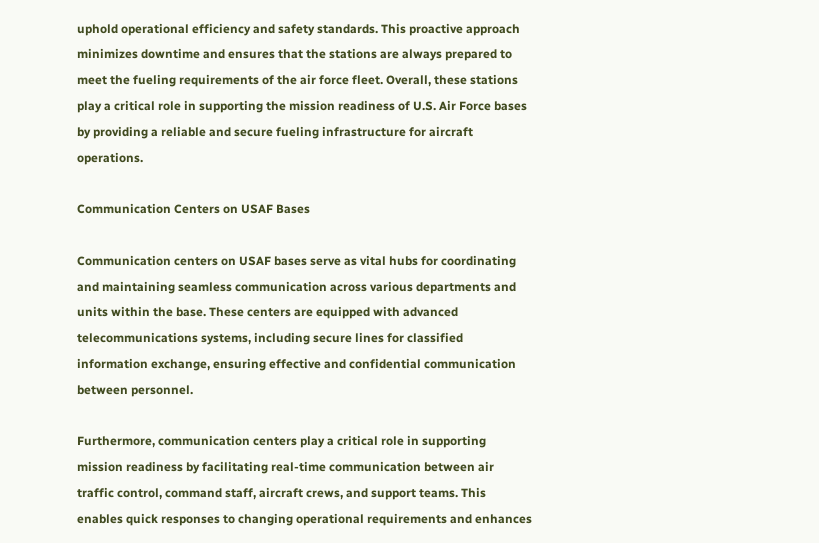uphold operational efficiency and safety standards. This proactive approach minimizes downtime and ensures that the stations are always prepared to meet the fueling requirements of the air force fleet. Overall, these stations play a critical role in supporting the mission readiness of U.S. Air Force bases by providing a reliable and secure fueling infrastructure for aircraft operations.

Communication Centers on USAF Bases

Communication centers on USAF bases serve as vital hubs for coordinating and maintaining seamless communication across various departments and units within the base. These centers are equipped with advanced telecommunications systems, including secure lines for classified information exchange, ensuring effective and confidential communication between personnel.

Furthermore, communication centers play a critical role in supporting mission readiness by facilitating real-time communication between air traffic control, command staff, aircraft crews, and support teams. This enables quick responses to changing operational requirements and enhances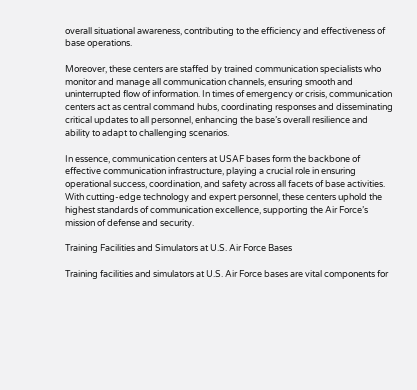overall situational awareness, contributing to the efficiency and effectiveness of base operations.

Moreover, these centers are staffed by trained communication specialists who monitor and manage all communication channels, ensuring smooth and uninterrupted flow of information. In times of emergency or crisis, communication centers act as central command hubs, coordinating responses and disseminating critical updates to all personnel, enhancing the base’s overall resilience and ability to adapt to challenging scenarios.

In essence, communication centers at USAF bases form the backbone of effective communication infrastructure, playing a crucial role in ensuring operational success, coordination, and safety across all facets of base activities. With cutting-edge technology and expert personnel, these centers uphold the highest standards of communication excellence, supporting the Air Force’s mission of defense and security.

Training Facilities and Simulators at U.S. Air Force Bases

Training facilities and simulators at U.S. Air Force bases are vital components for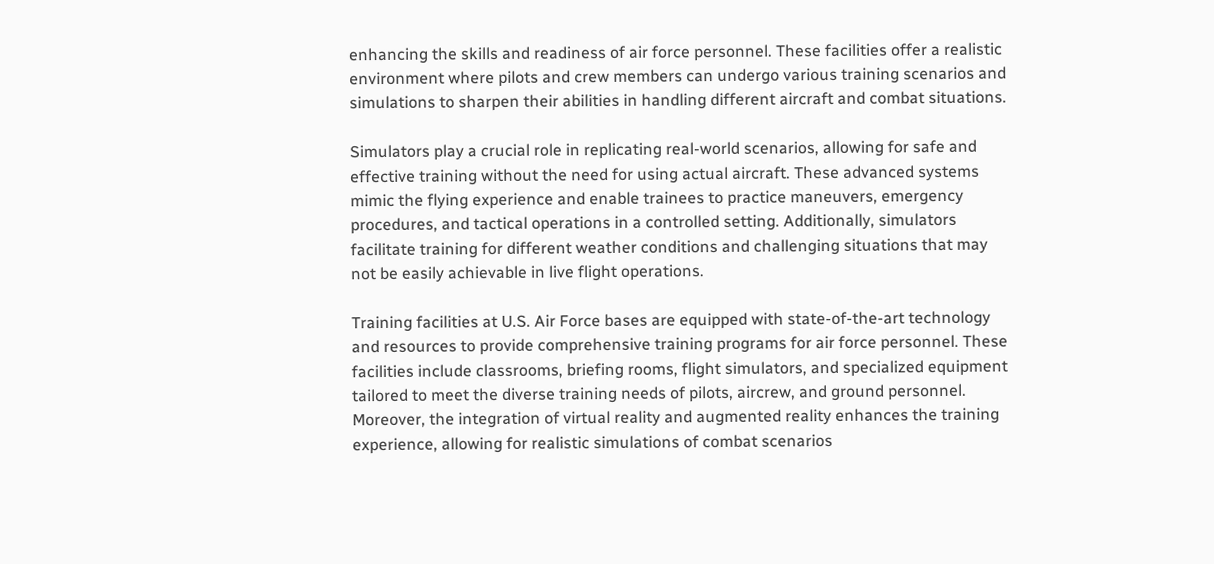enhancing the skills and readiness of air force personnel. These facilities offer a realistic environment where pilots and crew members can undergo various training scenarios and simulations to sharpen their abilities in handling different aircraft and combat situations.

Simulators play a crucial role in replicating real-world scenarios, allowing for safe and effective training without the need for using actual aircraft. These advanced systems mimic the flying experience and enable trainees to practice maneuvers, emergency procedures, and tactical operations in a controlled setting. Additionally, simulators facilitate training for different weather conditions and challenging situations that may not be easily achievable in live flight operations.

Training facilities at U.S. Air Force bases are equipped with state-of-the-art technology and resources to provide comprehensive training programs for air force personnel. These facilities include classrooms, briefing rooms, flight simulators, and specialized equipment tailored to meet the diverse training needs of pilots, aircrew, and ground personnel. Moreover, the integration of virtual reality and augmented reality enhances the training experience, allowing for realistic simulations of combat scenarios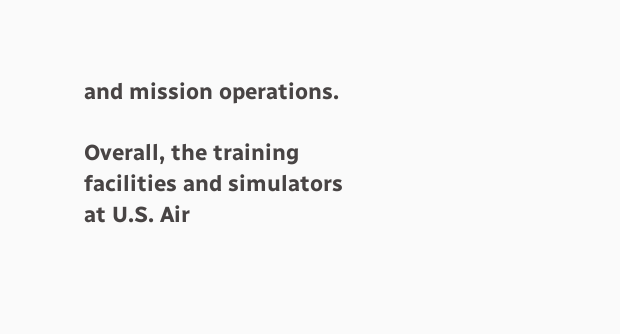and mission operations.

Overall, the training facilities and simulators at U.S. Air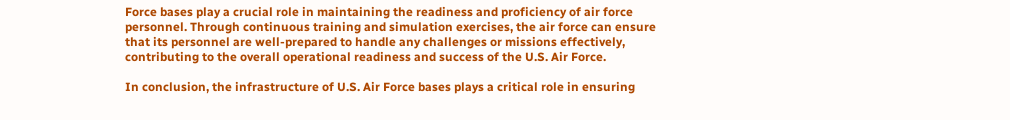Force bases play a crucial role in maintaining the readiness and proficiency of air force personnel. Through continuous training and simulation exercises, the air force can ensure that its personnel are well-prepared to handle any challenges or missions effectively, contributing to the overall operational readiness and success of the U.S. Air Force.

In conclusion, the infrastructure of U.S. Air Force bases plays a critical role in ensuring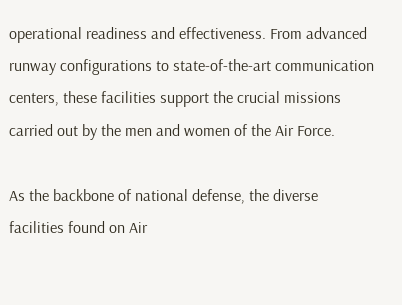operational readiness and effectiveness. From advanced runway configurations to state-of-the-art communication centers, these facilities support the crucial missions carried out by the men and women of the Air Force.

As the backbone of national defense, the diverse facilities found on Air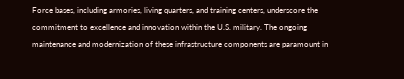Force bases, including armories, living quarters, and training centers, underscore the commitment to excellence and innovation within the U.S. military. The ongoing maintenance and modernization of these infrastructure components are paramount in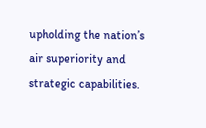upholding the nation’s air superiority and strategic capabilities.